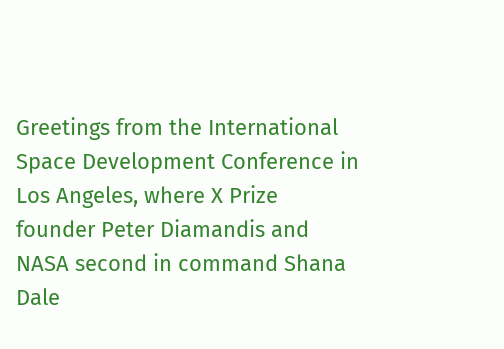Greetings from the International Space Development Conference in Los Angeles, where X Prize founder Peter Diamandis and NASA second in command Shana Dale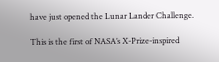have just opened the Lunar Lander Challenge.

This is the first of NASA’s X-Prize-inspired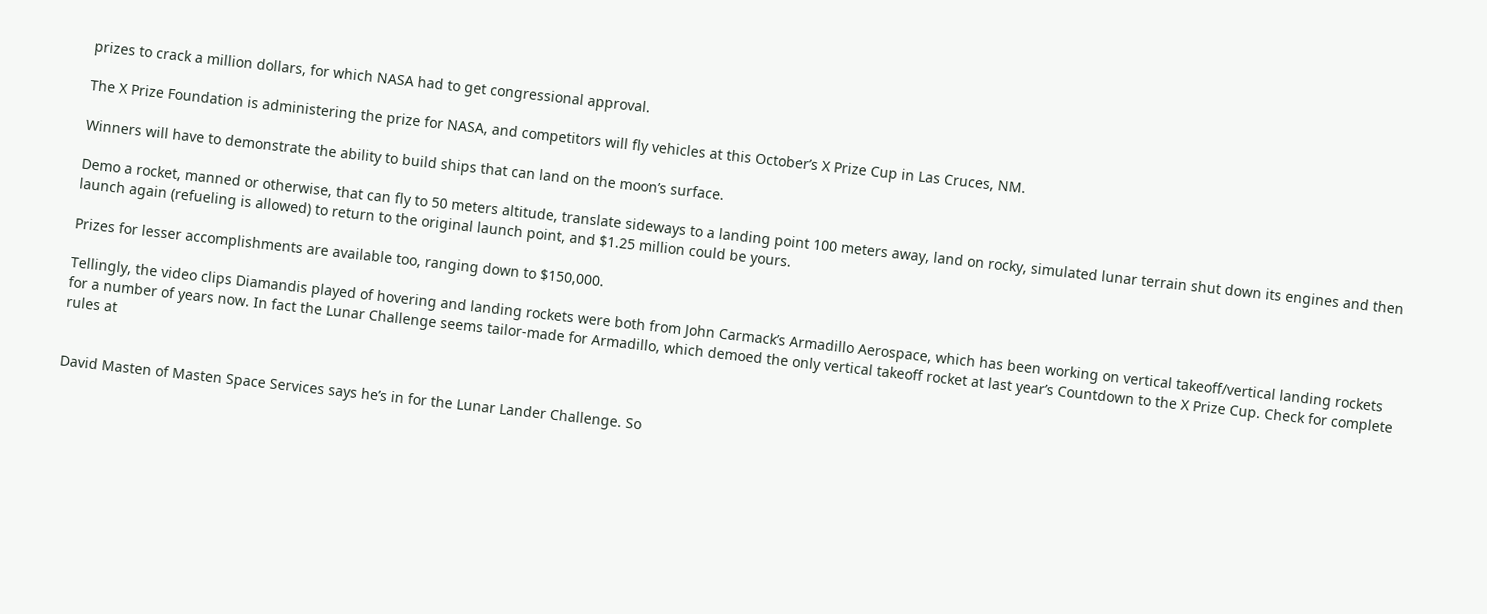prizes to crack a million dollars, for which NASA had to get congressional approval.

The X Prize Foundation is administering the prize for NASA, and competitors will fly vehicles at this October’s X Prize Cup in Las Cruces, NM.

Winners will have to demonstrate the ability to build ships that can land on the moon’s surface.

Demo a rocket, manned or otherwise, that can fly to 50 meters altitude, translate sideways to a landing point 100 meters away, land on rocky, simulated lunar terrain shut down its engines and then launch again (refueling is allowed) to return to the original launch point, and $1.25 million could be yours.

Prizes for lesser accomplishments are available too, ranging down to $150,000.

Tellingly, the video clips Diamandis played of hovering and landing rockets were both from John Carmack’s Armadillo Aerospace, which has been working on vertical takeoff/vertical landing rockets for a number of years now. In fact the Lunar Challenge seems tailor-made for Armadillo, which demoed the only vertical takeoff rocket at last year’s Countdown to the X Prize Cup. Check for complete rules at


David Masten of Masten Space Services says he’s in for the Lunar Lander Challenge. So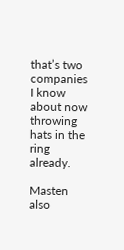that’s two companies I know about now throwing hats in the ring already.

Masten also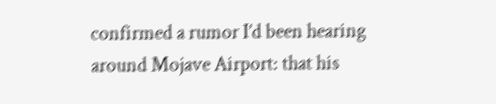confirmed a rumor I’d been hearing around Mojave Airport: that his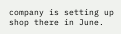company is setting up shop there in June.